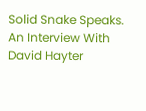Solid Snake Speaks. An Interview With David Hayter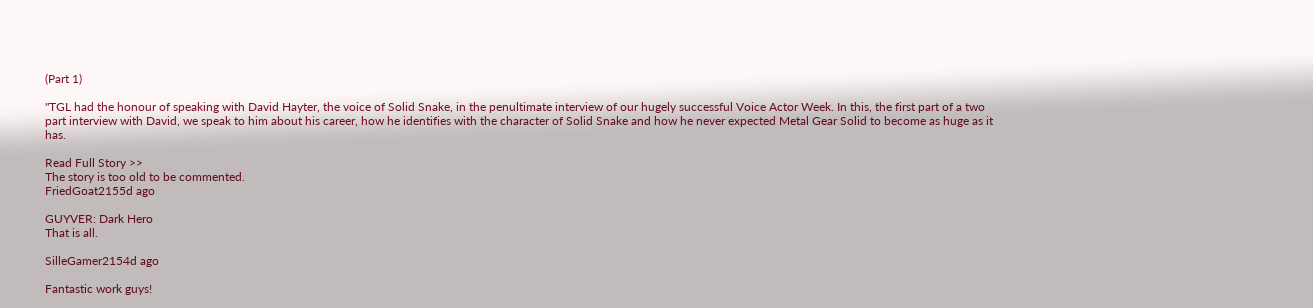(Part 1)

"TGL had the honour of speaking with David Hayter, the voice of Solid Snake, in the penultimate interview of our hugely successful Voice Actor Week. In this, the first part of a two part interview with David, we speak to him about his career, how he identifies with the character of Solid Snake and how he never expected Metal Gear Solid to become as huge as it has.

Read Full Story >>
The story is too old to be commented.
FriedGoat2155d ago

GUYVER: Dark Hero
That is all.

SilleGamer2154d ago

Fantastic work guys!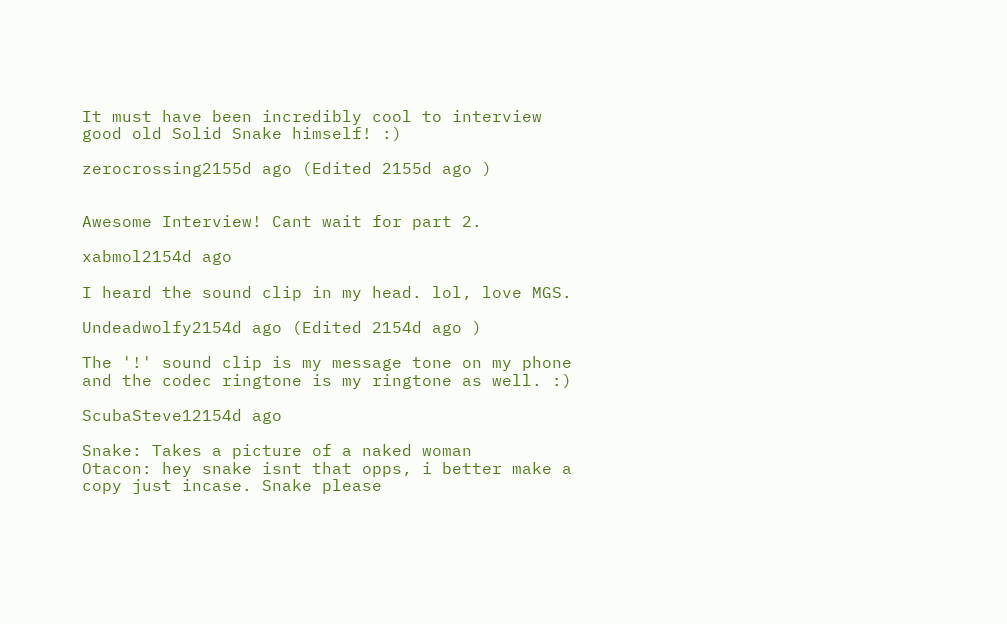It must have been incredibly cool to interview good old Solid Snake himself! :)

zerocrossing2155d ago (Edited 2155d ago )


Awesome Interview! Cant wait for part 2.

xabmol2154d ago

I heard the sound clip in my head. lol, love MGS.

Undeadwolfy2154d ago (Edited 2154d ago )

The '!' sound clip is my message tone on my phone and the codec ringtone is my ringtone as well. :)

ScubaSteve12154d ago

Snake: Takes a picture of a naked woman
Otacon: hey snake isnt that opps, i better make a copy just incase. Snake please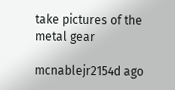take pictures of the metal gear

mcnablejr2154d ago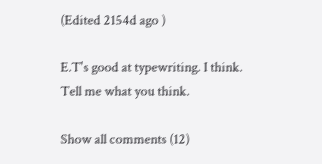(Edited 2154d ago )

E.T's good at typewriting. I think.
Tell me what you think.

Show all comments (12)